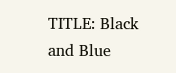TITLE: Black and Blue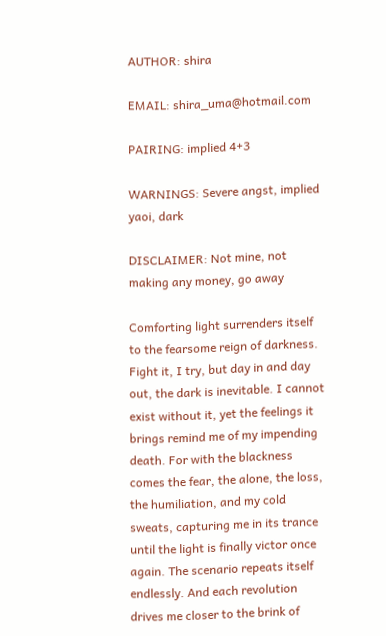AUTHOR: shira

EMAIL: shira_uma@hotmail.com

PAIRING: implied 4+3

WARNINGS: Severe angst, implied yaoi, dark

DISCLAIMER: Not mine, not making any money, go away

Comforting light surrenders itself to the fearsome reign of darkness. Fight it, I try, but day in and day out, the dark is inevitable. I cannot exist without it, yet the feelings it brings remind me of my impending death. For with the blackness comes the fear, the alone, the loss, the humiliation, and my cold sweats, capturing me in its trance until the light is finally victor once again. The scenario repeats itself endlessly. And each revolution drives me closer to the brink of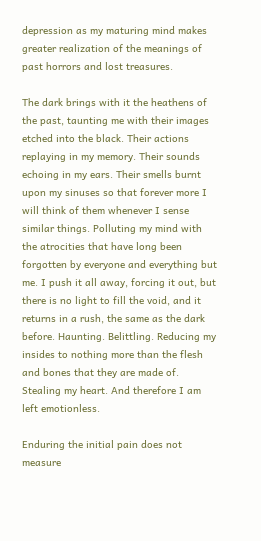depression as my maturing mind makes greater realization of the meanings of past horrors and lost treasures.

The dark brings with it the heathens of the past, taunting me with their images etched into the black. Their actions replaying in my memory. Their sounds echoing in my ears. Their smells burnt upon my sinuses so that forever more I will think of them whenever I sense similar things. Polluting my mind with the atrocities that have long been forgotten by everyone and everything but me. I push it all away, forcing it out, but there is no light to fill the void, and it returns in a rush, the same as the dark before. Haunting. Belittling. Reducing my insides to nothing more than the flesh and bones that they are made of. Stealing my heart. And therefore I am left emotionless.

Enduring the initial pain does not measure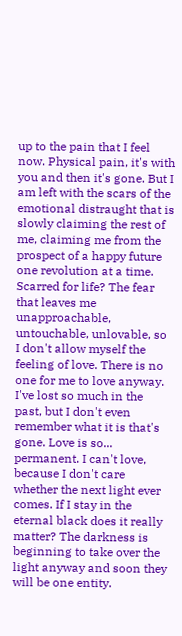up to the pain that I feel now. Physical pain, it's with you and then it's gone. But I am left with the scars of the emotional distraught that is slowly claiming the rest of me, claiming me from the prospect of a happy future one revolution at a time. Scarred for life? The fear that leaves me unapproachable, untouchable, unlovable, so I don't allow myself the feeling of love. There is no one for me to love anyway. I've lost so much in the past, but I don't even remember what it is that's gone. Love is so... permanent. I can't love, because I don't care whether the next light ever comes. If I stay in the eternal black does it really matter? The darkness is beginning to take over the light anyway and soon they will be one entity.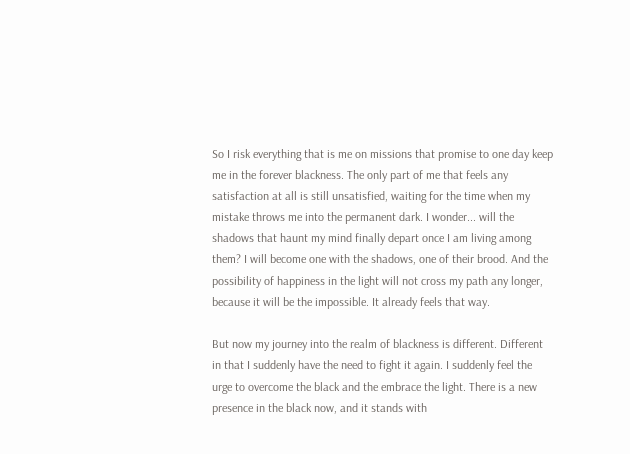So I risk everything that is me on missions that promise to one day keep me in the forever blackness. The only part of me that feels any satisfaction at all is still unsatisfied, waiting for the time when my mistake throws me into the permanent dark. I wonder... will the shadows that haunt my mind finally depart once I am living among them? I will become one with the shadows, one of their brood. And the possibility of happiness in the light will not cross my path any longer, because it will be the impossible. It already feels that way.

But now my journey into the realm of blackness is different. Different in that I suddenly have the need to fight it again. I suddenly feel the urge to overcome the black and the embrace the light. There is a new presence in the black now, and it stands with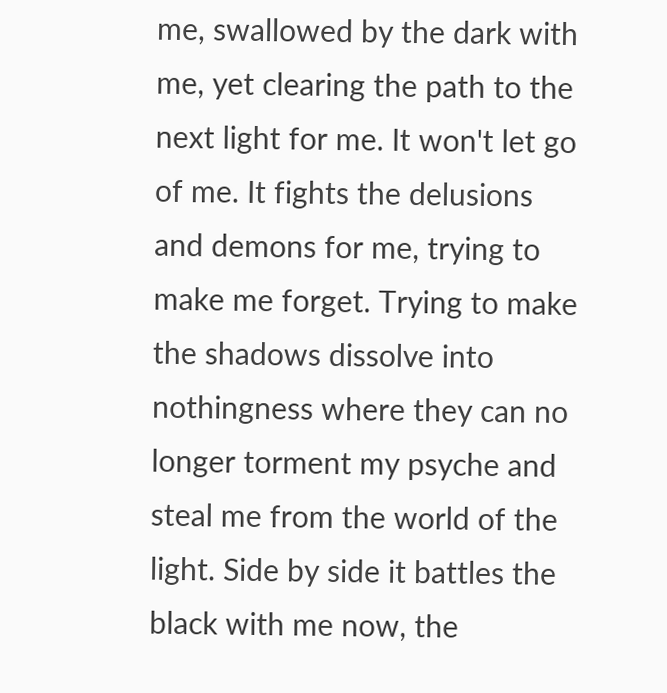me, swallowed by the dark with me, yet clearing the path to the next light for me. It won't let go of me. It fights the delusions and demons for me, trying to make me forget. Trying to make the shadows dissolve into nothingness where they can no longer torment my psyche and steal me from the world of the light. Side by side it battles the black with me now, the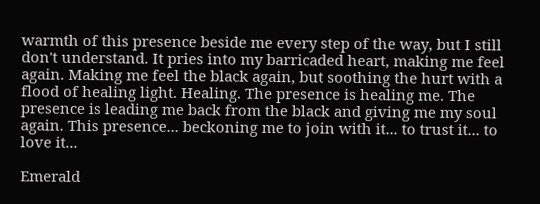warmth of this presence beside me every step of the way, but I still don't understand. It pries into my barricaded heart, making me feel again. Making me feel the black again, but soothing the hurt with a flood of healing light. Healing. The presence is healing me. The presence is leading me back from the black and giving me my soul again. This presence... beckoning me to join with it... to trust it... to love it...

Emerald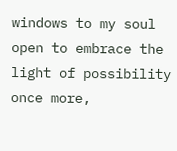windows to my soul open to embrace the light of possibility once more,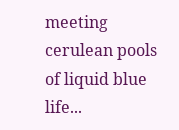meeting cerulean pools of liquid blue life...